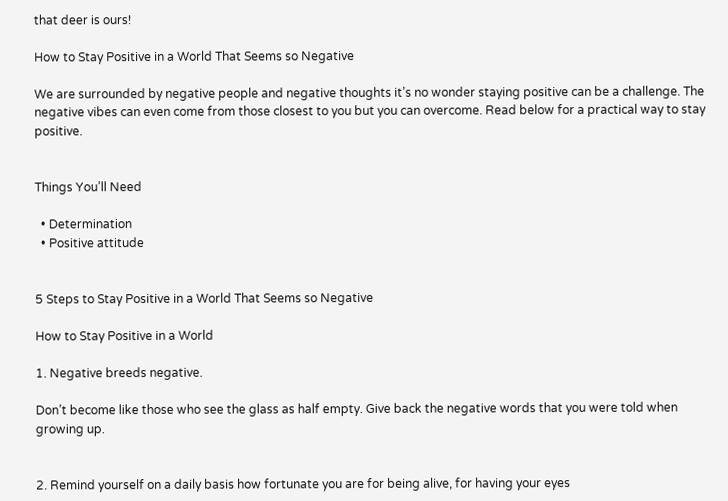that deer is ours!

How to Stay Positive in a World That Seems so Negative

We are surrounded by negative people and negative thoughts it’s no wonder staying positive can be a challenge. The negative vibes can even come from those closest to you but you can overcome. Read below for a practical way to stay positive.


Things You’ll Need

  • Determination
  • Positive attitude


5 Steps to Stay Positive in a World That Seems so Negative

How to Stay Positive in a World

1. Negative breeds negative.

Don’t become like those who see the glass as half empty. Give back the negative words that you were told when growing up.


2. Remind yourself on a daily basis how fortunate you are for being alive, for having your eyes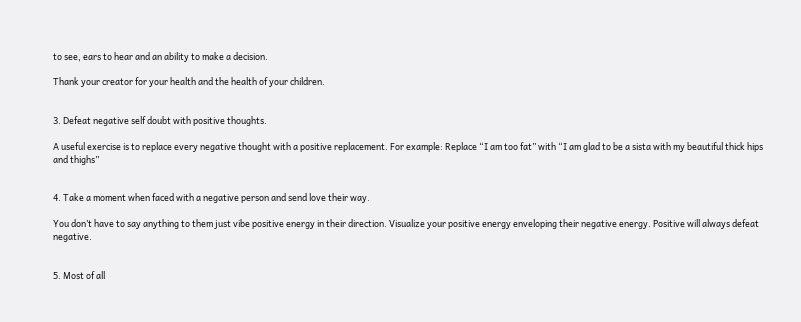to see, ears to hear and an ability to make a decision.

Thank your creator for your health and the health of your children.


3. Defeat negative self doubt with positive thoughts.

A useful exercise is to replace every negative thought with a positive replacement. For example: Replace “I am too fat” with “I am glad to be a sista with my beautiful thick hips and thighs”


4. Take a moment when faced with a negative person and send love their way.

You don’t have to say anything to them just vibe positive energy in their direction. Visualize your positive energy enveloping their negative energy. Positive will always defeat negative.


5. Most of all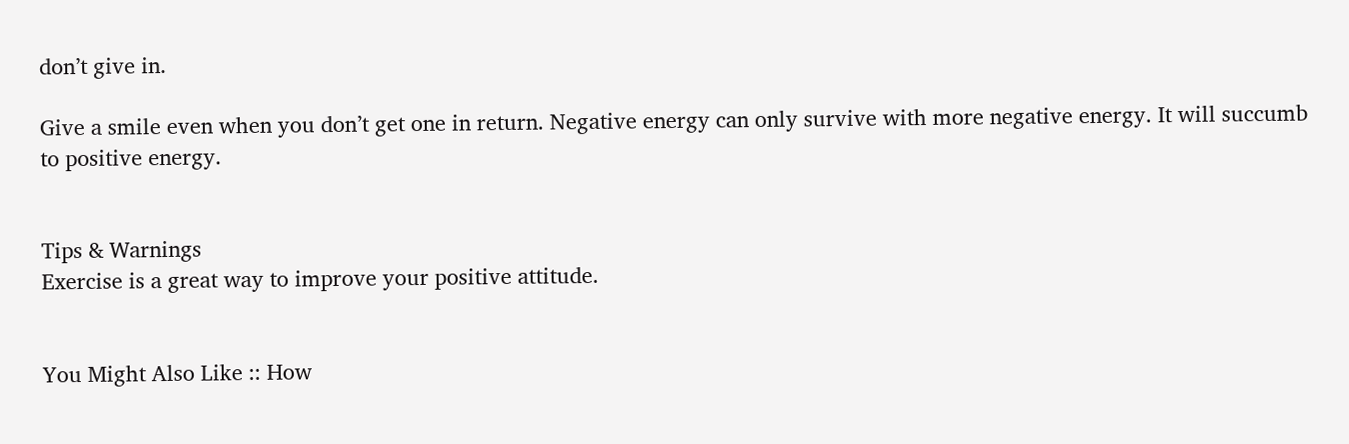don’t give in.

Give a smile even when you don’t get one in return. Negative energy can only survive with more negative energy. It will succumb to positive energy.


Tips & Warnings
Exercise is a great way to improve your positive attitude.


You Might Also Like :: How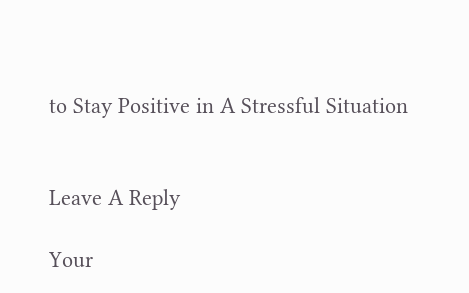to Stay Positive in A Stressful Situation


Leave A Reply

Your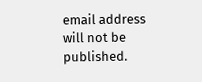email address will not be published.